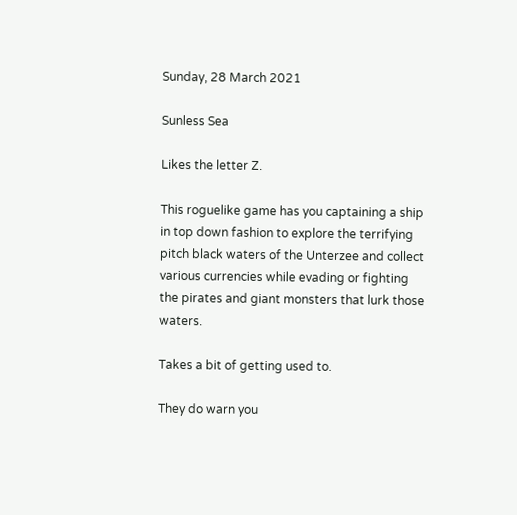Sunday, 28 March 2021

Sunless Sea

Likes the letter Z.

This roguelike game has you captaining a ship in top down fashion to explore the terrifying pitch black waters of the Unterzee and collect various currencies while evading or fighting the pirates and giant monsters that lurk those waters.

Takes a bit of getting used to.

They do warn you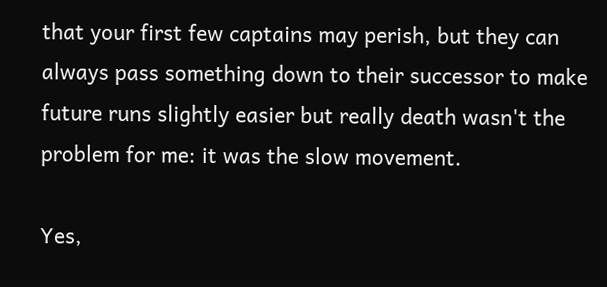that your first few captains may perish, but they can always pass something down to their successor to make future runs slightly easier but really death wasn't the problem for me: it was the slow movement.

Yes,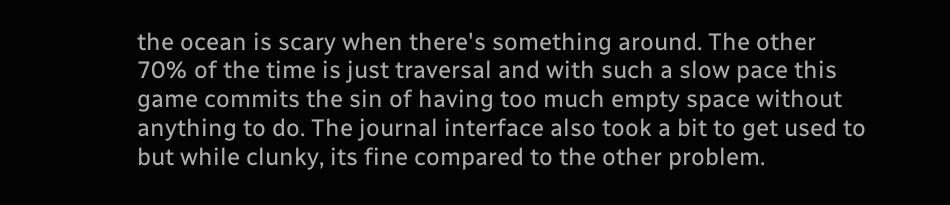the ocean is scary when there's something around. The other 70% of the time is just traversal and with such a slow pace this game commits the sin of having too much empty space without anything to do. The journal interface also took a bit to get used to but while clunky, its fine compared to the other problem.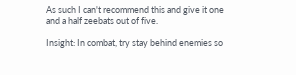As such I can't recommend this and give it one and a half zeebats out of five.

Insight: In combat, try stay behind enemies so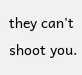they can't shoot you.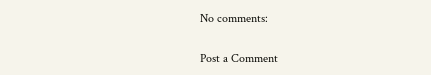No comments:

Post a Comment